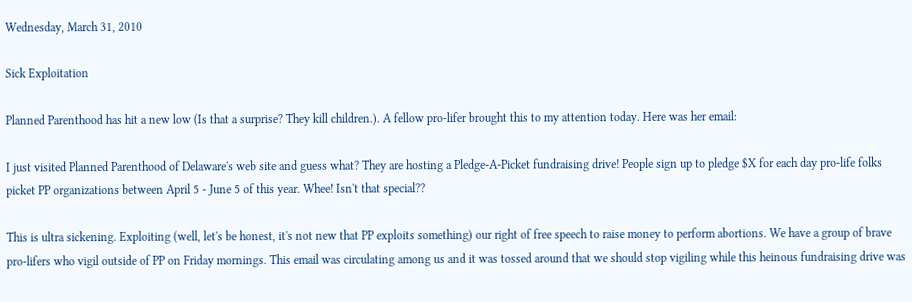Wednesday, March 31, 2010

Sick Exploitation

Planned Parenthood has hit a new low (Is that a surprise? They kill children.). A fellow pro-lifer brought this to my attention today. Here was her email:

I just visited Planned Parenthood of Delaware's web site and guess what? They are hosting a Pledge-A-Picket fundraising drive! People sign up to pledge $X for each day pro-life folks picket PP organizations between April 5 - June 5 of this year. Whee! Isn't that special??

This is ultra sickening. Exploiting (well, let's be honest, it's not new that PP exploits something) our right of free speech to raise money to perform abortions. We have a group of brave pro-lifers who vigil outside of PP on Friday mornings. This email was circulating among us and it was tossed around that we should stop vigiling while this heinous fundraising drive was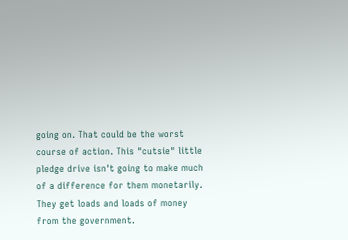going on. That could be the worst course of action. This "cutsie" little pledge drive isn't going to make much of a difference for them monetarily. They get loads and loads of money from the government.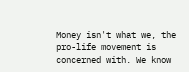Money isn't what we, the pro-life movement is concerned with. We know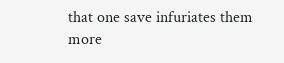that one save infuriates them more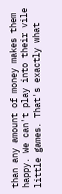than any amount of money makes them happy. We can't play into their vile little games. That's exactly what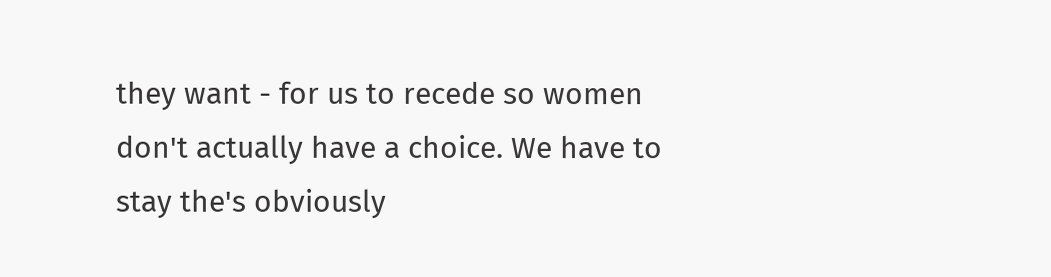they want - for us to recede so women don't actually have a choice. We have to stay the's obviously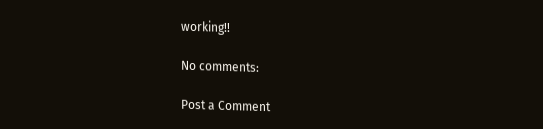working!!

No comments:

Post a Comment